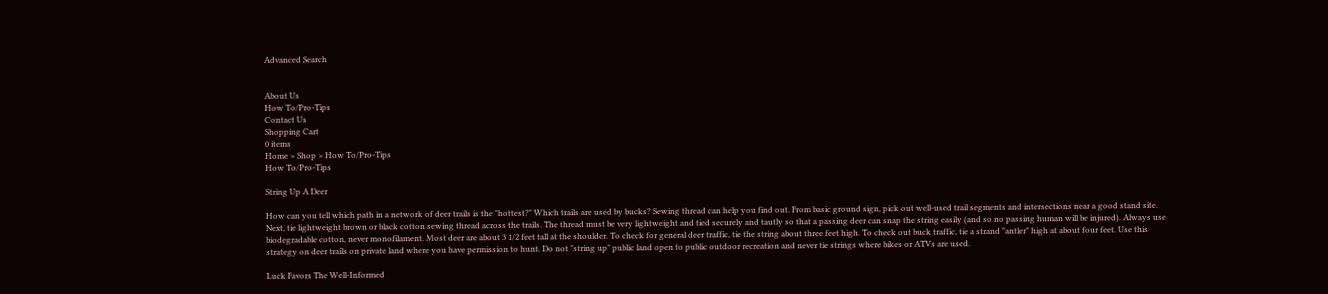Advanced Search


About Us
How To/Pro-Tips
Contact Us
Shopping Cart
0 items
Home > Shop > How To/Pro-Tips
How To/Pro-Tips

String Up A Deer

How can you tell which path in a network of deer trails is the "hottest?" Which trails are used by bucks? Sewing thread can help you find out. From basic ground sign, pick out well-used trail segments and intersections near a good stand site. Next, tie lightweight brown or black cotton sewing thread across the trails. The thread must be very lightweight and tied securely and tautly so that a passing deer can snap the string easily (and so no passing human will be injured). Always use biodegradable cotton, never monofilament. Most deer are about 3 1/2 feet tall at the shoulder. To check for general deer traffic, tie the string about three feet high. To check out buck traffic, tie a strand "antler" high at about four feet. Use this strategy on deer trails on private land where you have permission to hunt. Do not "string up" public land open to public outdoor recreation and never tie strings where bikes or ATVs are used.

Luck Favors The Well-Informed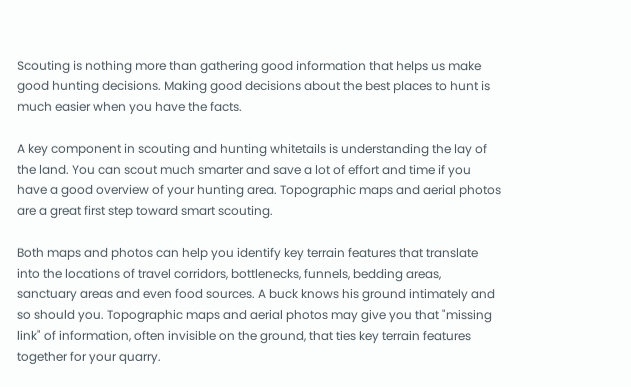Scouting is nothing more than gathering good information that helps us make good hunting decisions. Making good decisions about the best places to hunt is much easier when you have the facts.

A key component in scouting and hunting whitetails is understanding the lay of the land. You can scout much smarter and save a lot of effort and time if you have a good overview of your hunting area. Topographic maps and aerial photos are a great first step toward smart scouting.

Both maps and photos can help you identify key terrain features that translate into the locations of travel corridors, bottlenecks, funnels, bedding areas, sanctuary areas and even food sources. A buck knows his ground intimately and so should you. Topographic maps and aerial photos may give you that "missing link" of information, often invisible on the ground, that ties key terrain features together for your quarry.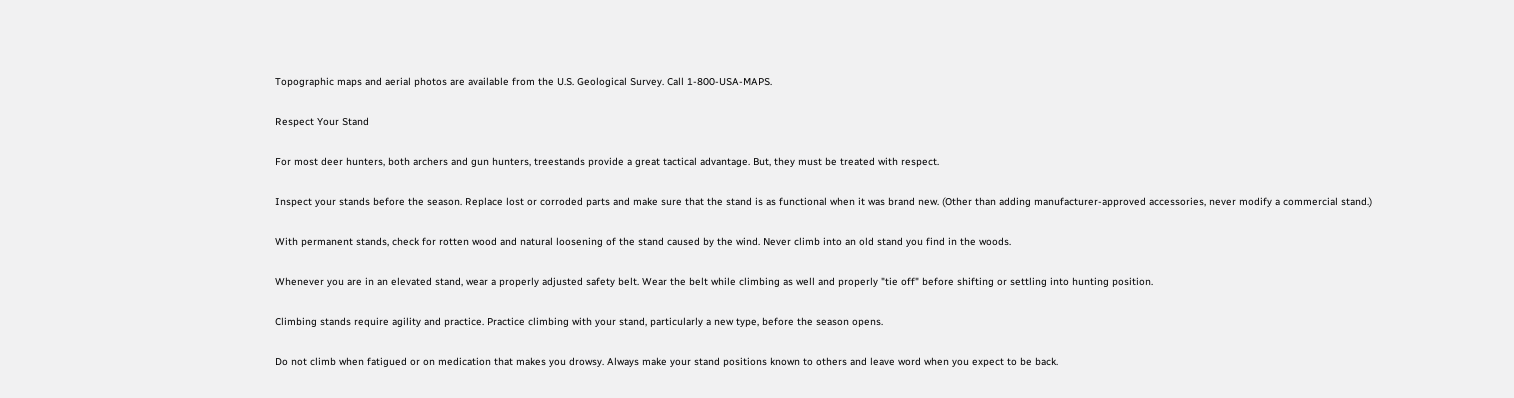Topographic maps and aerial photos are available from the U.S. Geological Survey. Call 1-800-USA-MAPS.

Respect Your Stand

For most deer hunters, both archers and gun hunters, treestands provide a great tactical advantage. But, they must be treated with respect.

Inspect your stands before the season. Replace lost or corroded parts and make sure that the stand is as functional when it was brand new. (Other than adding manufacturer-approved accessories, never modify a commercial stand.)

With permanent stands, check for rotten wood and natural loosening of the stand caused by the wind. Never climb into an old stand you find in the woods.

Whenever you are in an elevated stand, wear a properly adjusted safety belt. Wear the belt while climbing as well and properly "tie off" before shifting or settling into hunting position.

Climbing stands require agility and practice. Practice climbing with your stand, particularly a new type, before the season opens.

Do not climb when fatigued or on medication that makes you drowsy. Always make your stand positions known to others and leave word when you expect to be back.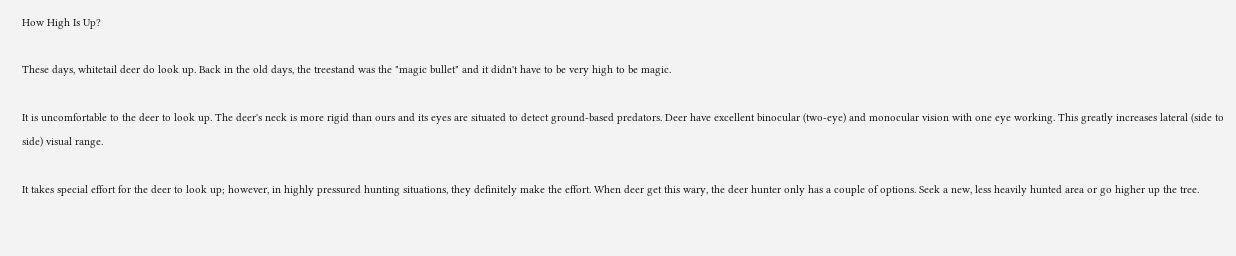How High Is Up?

These days, whitetail deer do look up. Back in the old days, the treestand was the "magic bullet" and it didn't have to be very high to be magic.

It is uncomfortable to the deer to look up. The deer's neck is more rigid than ours and its eyes are situated to detect ground-based predators. Deer have excellent binocular (two-eye) and monocular vision with one eye working. This greatly increases lateral (side to side) visual range.

It takes special effort for the deer to look up; however, in highly pressured hunting situations, they definitely make the effort. When deer get this wary, the deer hunter only has a couple of options. Seek a new, less heavily hunted area or go higher up the tree.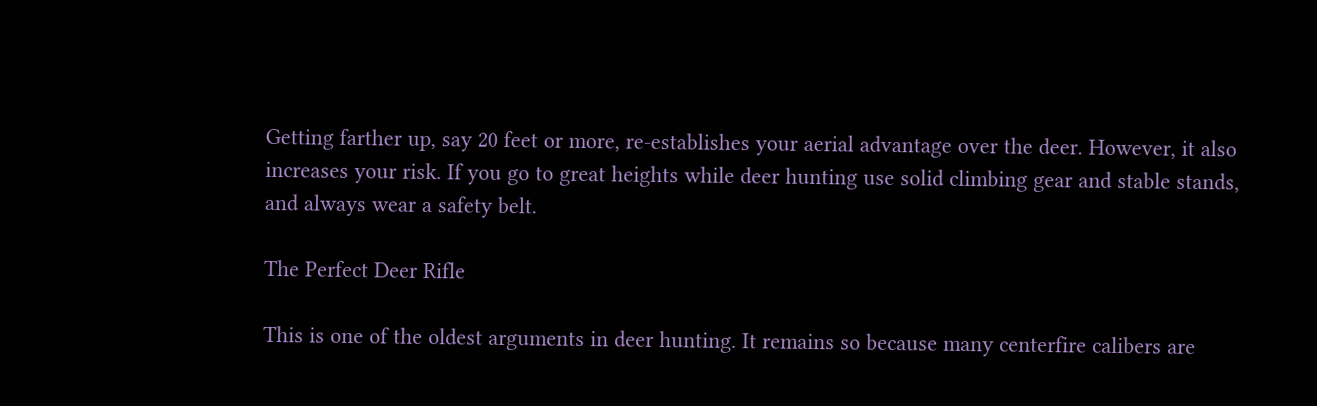Getting farther up, say 20 feet or more, re-establishes your aerial advantage over the deer. However, it also increases your risk. If you go to great heights while deer hunting use solid climbing gear and stable stands, and always wear a safety belt.

The Perfect Deer Rifle

This is one of the oldest arguments in deer hunting. It remains so because many centerfire calibers are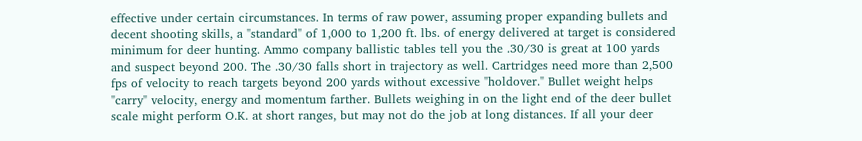effective under certain circumstances. In terms of raw power, assuming proper expanding bullets and decent shooting skills, a "standard" of 1,000 to 1,200 ft. lbs. of energy delivered at target is considered minimum for deer hunting. Ammo company ballistic tables tell you the .30/30 is great at 100 yards and suspect beyond 200. The .30/30 falls short in trajectory as well. Cartridges need more than 2,500 fps of velocity to reach targets beyond 200 yards without excessive "holdover." Bullet weight helps "carry" velocity, energy and momentum farther. Bullets weighing in on the light end of the deer bullet scale might perform O.K. at short ranges, but may not do the job at long distances. If all your deer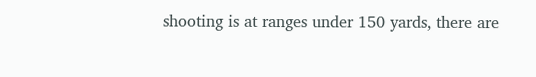shooting is at ranges under 150 yards, there are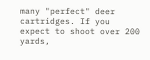many "perfect" deer cartridges. If you expect to shoot over 200 yards,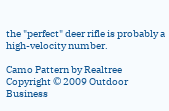the "perfect" deer rifle is probably a high-velocity number.

Camo Pattern by Realtree
Copyright © 2009 Outdoor Business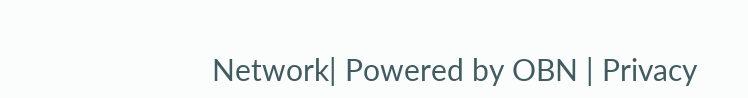Network| Powered by OBN | Privacy